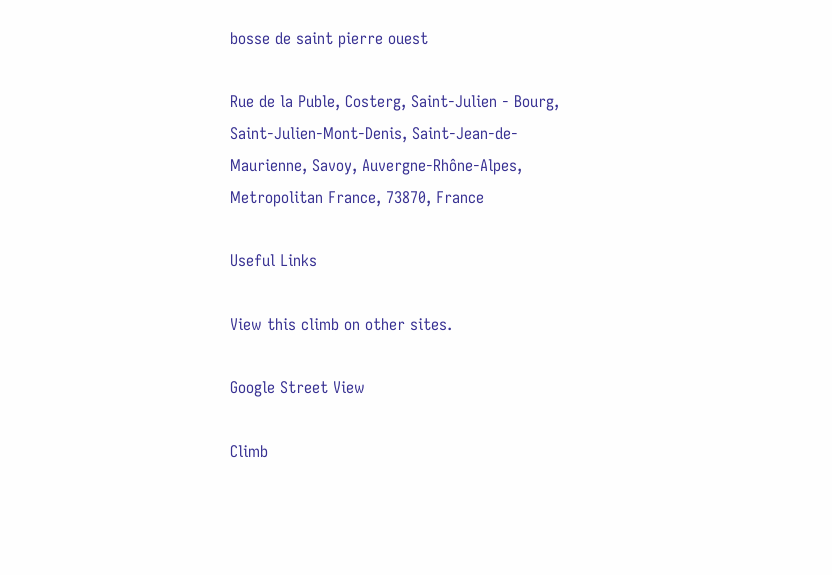bosse de saint pierre ouest

Rue de la Puble, Costerg, Saint-Julien - Bourg, Saint-Julien-Mont-Denis, Saint-Jean-de-Maurienne, Savoy, Auvergne-Rhône-Alpes, Metropolitan France, 73870, France

Useful Links

View this climb on other sites.

Google Street View

Climb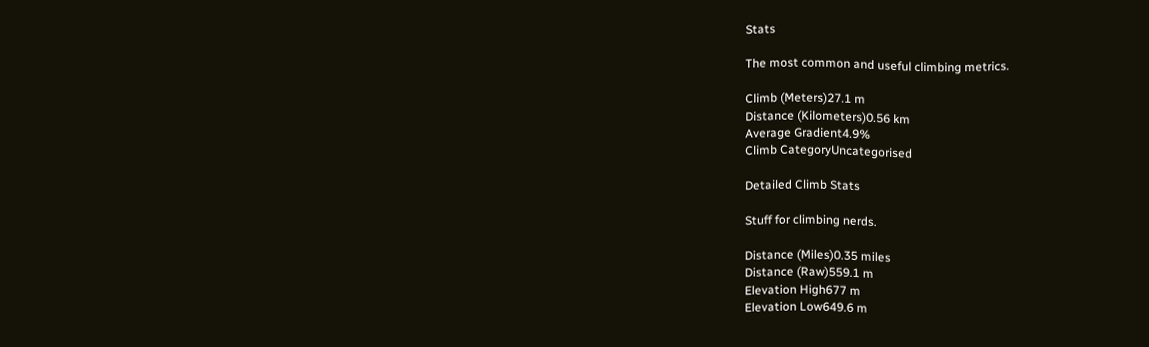Stats

The most common and useful climbing metrics.

Climb (Meters)27.1 m
Distance (Kilometers)0.56 km
Average Gradient4.9%
Climb CategoryUncategorised

Detailed Climb Stats

Stuff for climbing nerds.

Distance (Miles)0.35 miles
Distance (Raw)559.1 m
Elevation High677 m
Elevation Low649.6 m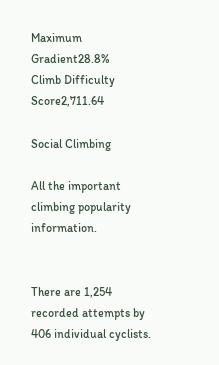Maximum Gradient28.8%
Climb Difficulty Score2,711.64

Social Climbing

All the important climbing popularity information.


There are 1,254 recorded attempts by 406 individual cyclists.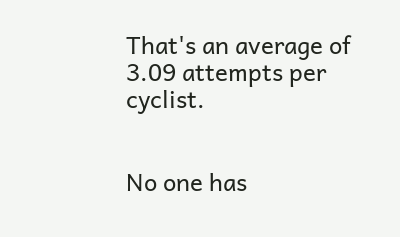That's an average of 3.09 attempts per cyclist.


No one has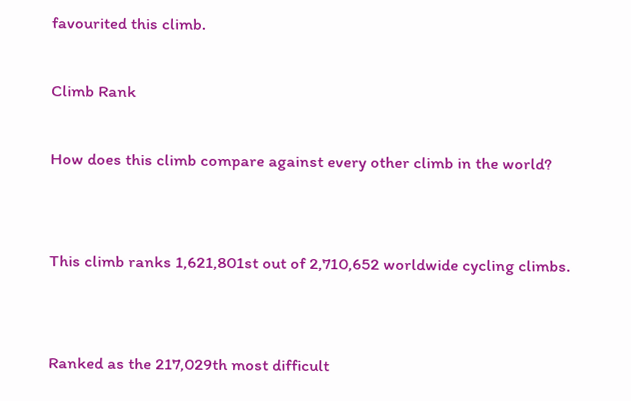favourited this climb.

Climb Rank

How does this climb compare against every other climb in the world?


This climb ranks 1,621,801st out of 2,710,652 worldwide cycling climbs.


Ranked as the 217,029th most difficult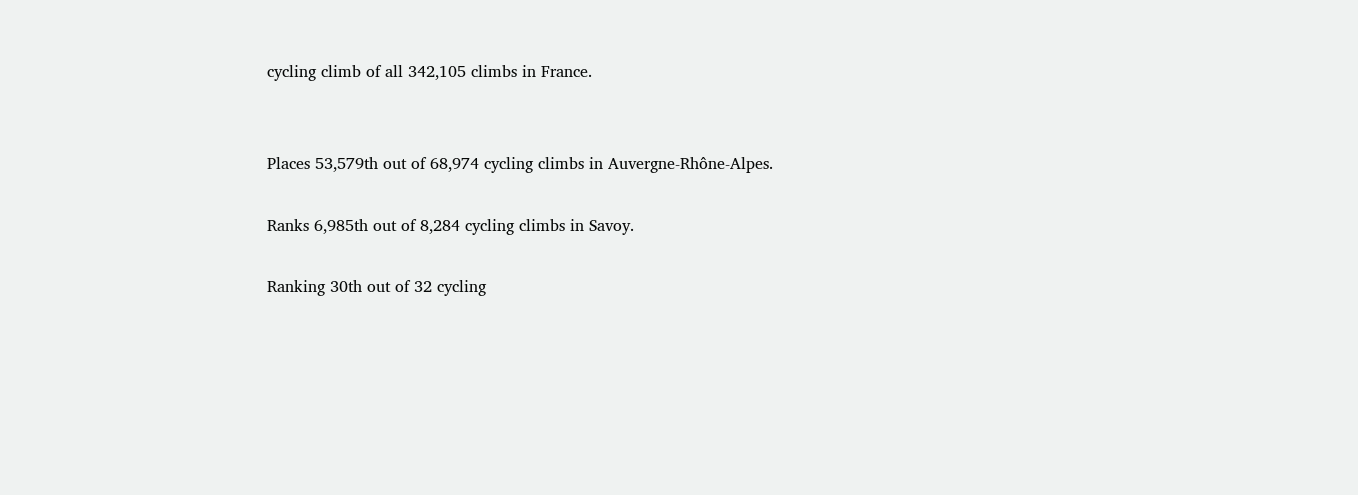cycling climb of all 342,105 climbs in France.


Places 53,579th out of 68,974 cycling climbs in Auvergne-Rhône-Alpes.

Ranks 6,985th out of 8,284 cycling climbs in Savoy.

Ranking 30th out of 32 cycling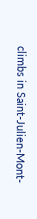climbs in Saint-Julien-Mont-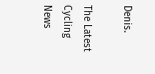Denis.

The Latest Cycling News